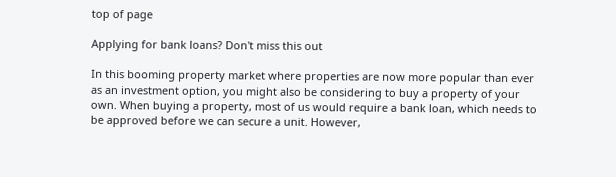top of page

Applying for bank loans? Don't miss this out

In this booming property market where properties are now more popular than ever as an investment option, you might also be considering to buy a property of your own. When buying a property, most of us would require a bank loan, which needs to be approved before we can secure a unit. However,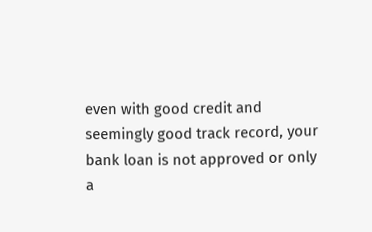even with good credit and seemingly good track record, your bank loan is not approved or only a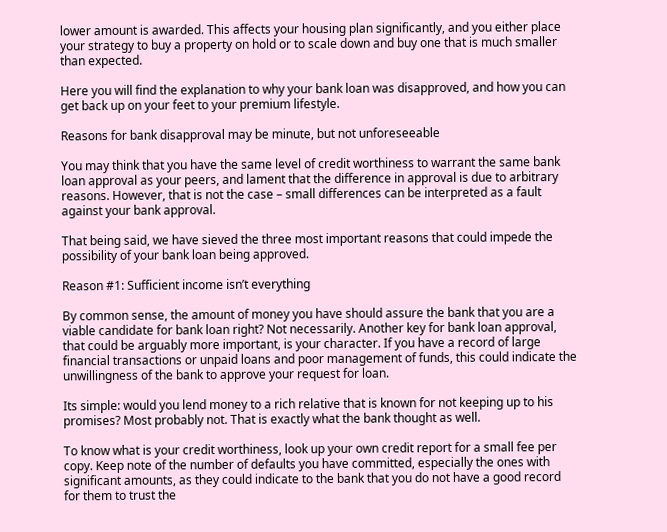lower amount is awarded. This affects your housing plan significantly, and you either place your strategy to buy a property on hold or to scale down and buy one that is much smaller than expected.

Here you will find the explanation to why your bank loan was disapproved, and how you can get back up on your feet to your premium lifestyle.

Reasons for bank disapproval may be minute, but not unforeseeable

You may think that you have the same level of credit worthiness to warrant the same bank loan approval as your peers, and lament that the difference in approval is due to arbitrary reasons. However, that is not the case – small differences can be interpreted as a fault against your bank approval.

That being said, we have sieved the three most important reasons that could impede the possibility of your bank loan being approved.

Reason #1: Sufficient income isn’t everything

By common sense, the amount of money you have should assure the bank that you are a viable candidate for bank loan right? Not necessarily. Another key for bank loan approval, that could be arguably more important, is your character. If you have a record of large financial transactions or unpaid loans and poor management of funds, this could indicate the unwillingness of the bank to approve your request for loan.

Its simple: would you lend money to a rich relative that is known for not keeping up to his promises? Most probably not. That is exactly what the bank thought as well.

To know what is your credit worthiness, look up your own credit report for a small fee per copy. Keep note of the number of defaults you have committed, especially the ones with significant amounts, as they could indicate to the bank that you do not have a good record for them to trust the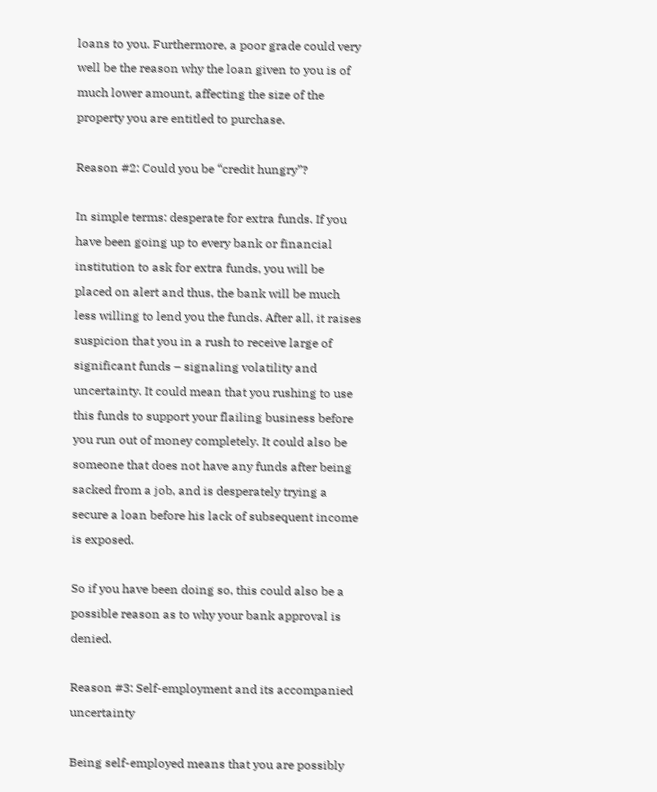loans to you. Furthermore, a poor grade could very well be the reason why the loan given to you is of much lower amount, affecting the size of the property you are entitled to purchase.

Reason #2: Could you be “credit hungry”?

In simple terms: desperate for extra funds. If you have been going up to every bank or financial institution to ask for extra funds, you will be placed on alert and thus, the bank will be much less willing to lend you the funds. After all, it raises suspicion that you in a rush to receive large of significant funds – signaling volatility and uncertainty. It could mean that you rushing to use this funds to support your flailing business before you run out of money completely. It could also be someone that does not have any funds after being sacked from a job, and is desperately trying a secure a loan before his lack of subsequent income is exposed.

So if you have been doing so, this could also be a possible reason as to why your bank approval is denied.

Reason #3: Self-employment and its accompanied uncertainty

Being self-employed means that you are possibly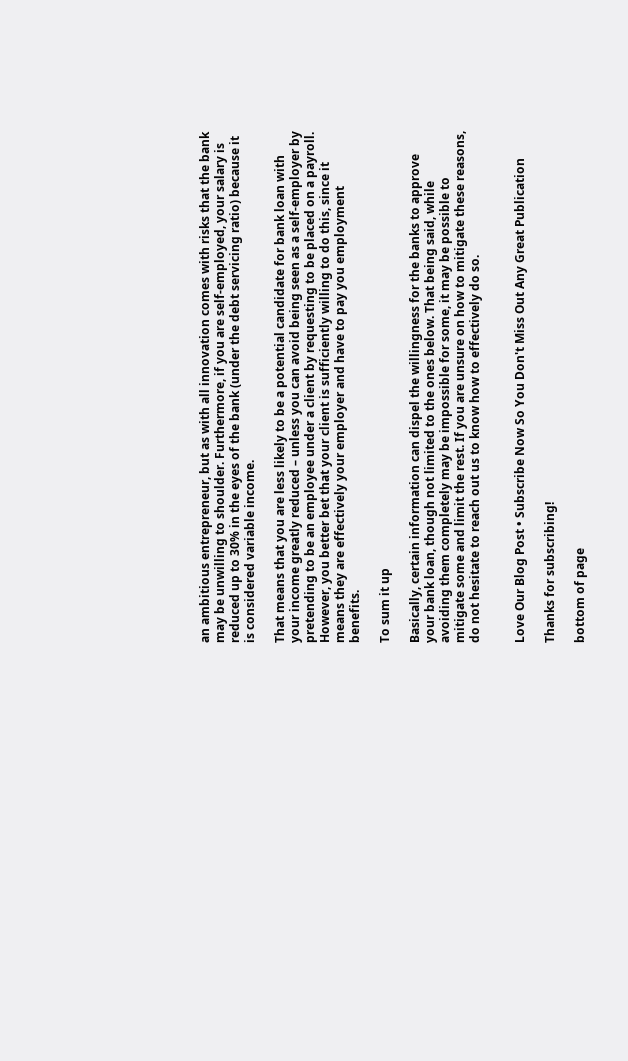an ambitious entrepreneur, but as with all innovation comes with risks that the bank may be unwilling to shoulder. Furthermore, if you are self-employed, your salary is reduced up to 30% in the eyes of the bank (under the debt servicing ratio) because it is considered variable income.

That means that you are less likely to be a potential candidate for bank loan with your income greatly reduced – unless you can avoid being seen as a self-employer by pretending to be an employee under a client by requesting to be placed on a payroll. However, you better bet that your client is sufficiently willing to do this, since it means they are effectively your employer and have to pay you employment benefits.

To sum it up

Basically, certain information can dispel the willingness for the banks to approve your bank loan, though not limited to the ones below. That being said, while avoiding them completely may be impossible for some, it may be possible to mitigate some and limit the rest. If you are unsure on how to mitigate these reasons, do not hesitate to reach out us to know how to effectively do so.


Love Our Blog Post • Subscribe Now So You Don't Miss Out Any Great Publication

Thanks for subscribing!

bottom of page